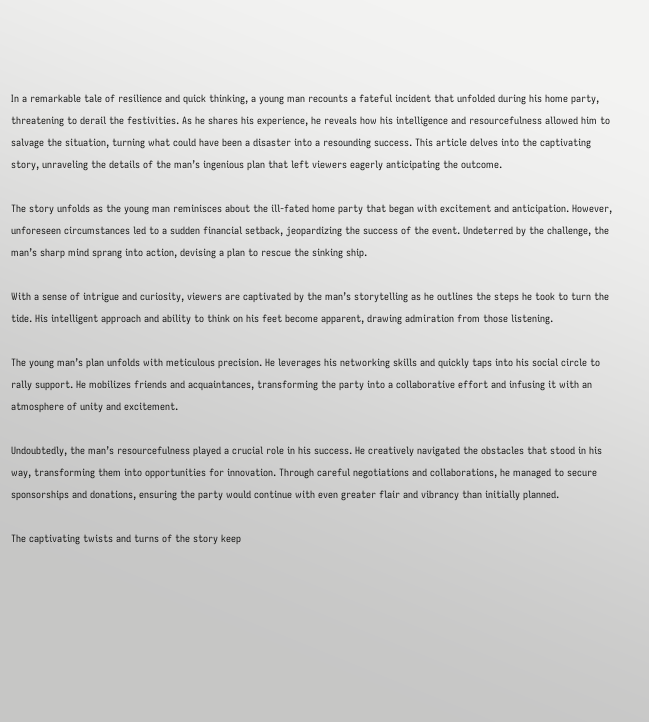In a remarkable tale of resilience and quick thinking, a young man recounts a fateful incident that unfolded during his home party, threatening to derail the festivities. As he shares his experience, he reveals how his intelligence and resourcefulness allowed him to salvage the situation, turning what could have been a disaster into a resounding success. This article delves into the captivating story, unraveling the details of the man’s ingenious plan that left viewers eagerly anticipating the outcome.

The story unfolds as the young man reminisces about the ill-fated home party that began with excitement and anticipation. However, unforeseen circumstances led to a sudden financial setback, jeopardizing the success of the event. Undeterred by the challenge, the man’s sharp mind sprang into action, devising a plan to rescue the sinking ship.

With a sense of intrigue and curiosity, viewers are captivated by the man’s storytelling as he outlines the steps he took to turn the tide. His intelligent approach and ability to think on his feet become apparent, drawing admiration from those listening.

The young man’s plan unfolds with meticulous precision. He leverages his networking skills and quickly taps into his social circle to rally support. He mobilizes friends and acquaintances, transforming the party into a collaborative effort and infusing it with an atmosphere of unity and excitement.

Undoubtedly, the man’s resourcefulness played a crucial role in his success. He creatively navigated the obstacles that stood in his way, transforming them into opportunities for innovation. Through careful negotiations and collaborations, he managed to secure sponsorships and donations, ensuring the party would continue with even greater flair and vibrancy than initially planned.

The captivating twists and turns of the story keep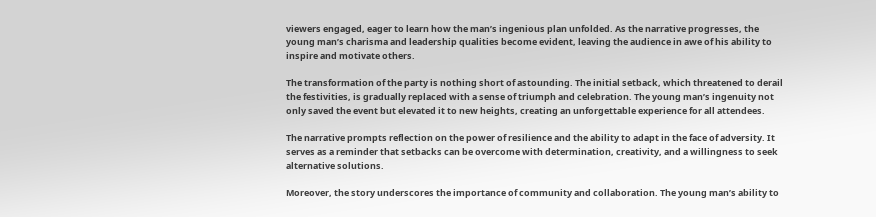viewers engaged, eager to learn how the man’s ingenious plan unfolded. As the narrative progresses, the young man’s charisma and leadership qualities become evident, leaving the audience in awe of his ability to inspire and motivate others.

The transformation of the party is nothing short of astounding. The initial setback, which threatened to derail the festivities, is gradually replaced with a sense of triumph and celebration. The young man’s ingenuity not only saved the event but elevated it to new heights, creating an unforgettable experience for all attendees.

The narrative prompts reflection on the power of resilience and the ability to adapt in the face of adversity. It serves as a reminder that setbacks can be overcome with determination, creativity, and a willingness to seek alternative solutions.

Moreover, the story underscores the importance of community and collaboration. The young man’s ability to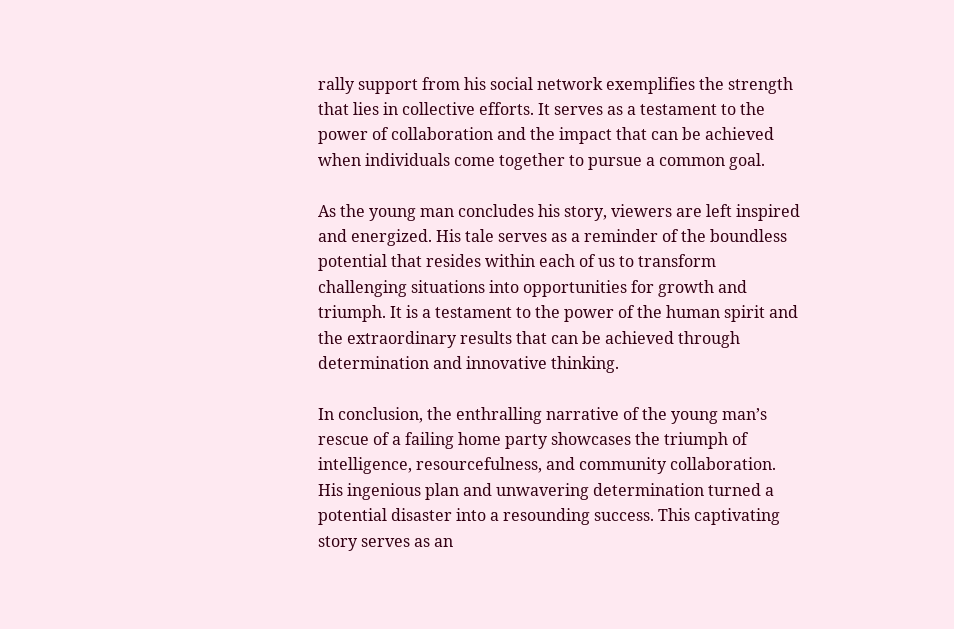rally support from his social network exemplifies the strength that lies in collective efforts. It serves as a testament to the power of collaboration and the impact that can be achieved when individuals come together to pursue a common goal.

As the young man concludes his story, viewers are left inspired and energized. His tale serves as a reminder of the boundless potential that resides within each of us to transform challenging situations into opportunities for growth and triumph. It is a testament to the power of the human spirit and the extraordinary results that can be achieved through determination and innovative thinking.

In conclusion, the enthralling narrative of the young man’s rescue of a failing home party showcases the triumph of intelligence, resourcefulness, and community collaboration. His ingenious plan and unwavering determination turned a potential disaster into a resounding success. This captivating story serves as an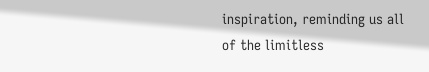inspiration, reminding us all of the limitless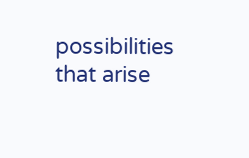possibilities that arise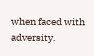when faced with adversity.